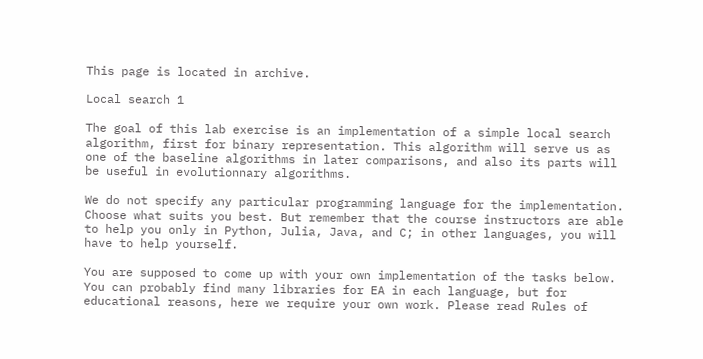This page is located in archive.

Local search 1

The goal of this lab exercise is an implementation of a simple local search algorithm, first for binary representation. This algorithm will serve us as one of the baseline algorithms in later comparisons, and also its parts will be useful in evolutionnary algorithms.

We do not specify any particular programming language for the implementation. Choose what suits you best. But remember that the course instructors are able to help you only in Python, Julia, Java, and C; in other languages, you will have to help yourself.

You are supposed to come up with your own implementation of the tasks below. You can probably find many libraries for EA in each language, but for educational reasons, here we require your own work. Please read Rules of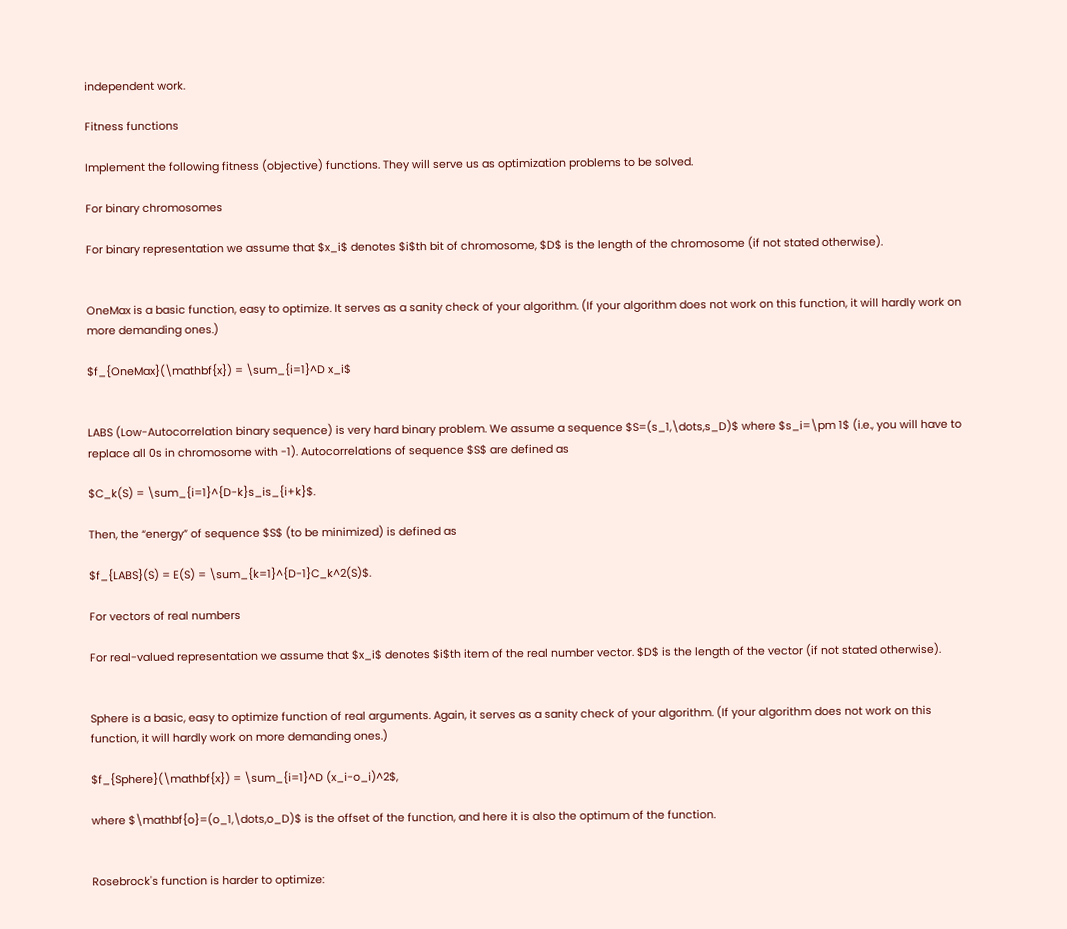independent work.

Fitness functions

Implement the following fitness (objective) functions. They will serve us as optimization problems to be solved.

For binary chromosomes

For binary representation we assume that $x_i$ denotes $i$th bit of chromosome, $D$ is the length of the chromosome (if not stated otherwise).


OneMax is a basic function, easy to optimize. It serves as a sanity check of your algorithm. (If your algorithm does not work on this function, it will hardly work on more demanding ones.)

$f_{OneMax}(\mathbf{x}) = \sum_{i=1}^D x_i$


LABS (Low-Autocorrelation binary sequence) is very hard binary problem. We assume a sequence $S=(s_1,\dots,s_D)$ where $s_i=\pm 1$ (i.e., you will have to replace all 0s in chromosome with -1). Autocorrelations of sequence $S$ are defined as

$C_k(S) = \sum_{i=1}^{D-k}s_is_{i+k}$.

Then, the “energy” of sequence $S$ (to be minimized) is defined as

$f_{LABS}(S) = E(S) = \sum_{k=1}^{D-1}C_k^2(S)$.

For vectors of real numbers

For real-valued representation we assume that $x_i$ denotes $i$th item of the real number vector. $D$ is the length of the vector (if not stated otherwise).


Sphere is a basic, easy to optimize function of real arguments. Again, it serves as a sanity check of your algorithm. (If your algorithm does not work on this function, it will hardly work on more demanding ones.)

$f_{Sphere}(\mathbf{x}) = \sum_{i=1}^D (x_i-o_i)^2$,

where $\mathbf{o}=(o_1,\dots,o_D)$ is the offset of the function, and here it is also the optimum of the function.


Rosebrock's function is harder to optimize: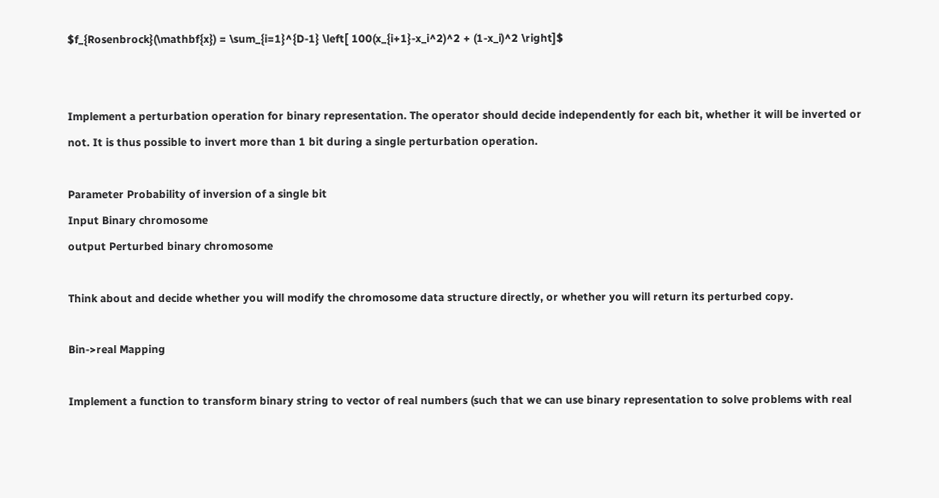$f_{Rosenbrock}(\mathbf{x}) = \sum_{i=1}^{D-1} \left[ 100(x_{i+1}-x_i^2)^2 + (1-x_i)^2 \right]$


Implement a perturbation operation for binary representation. The operator should decide independently for each bit, whether it will be inverted or not. It is thus possible to invert more than 1 bit during a single perturbation operation.

Parameter Probability of inversion of a single bit
Input Binary chromosome
output Perturbed binary chromosome

Think about and decide whether you will modify the chromosome data structure directly, or whether you will return its perturbed copy.

Bin->real Mapping

Implement a function to transform binary string to vector of real numbers (such that we can use binary representation to solve problems with real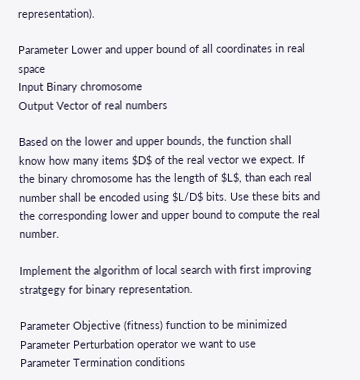representation).

Parameter Lower and upper bound of all coordinates in real space
Input Binary chromosome
Output Vector of real numbers

Based on the lower and upper bounds, the function shall know how many items $D$ of the real vector we expect. If the binary chromosome has the length of $L$, than each real number shall be encoded using $L/D$ bits. Use these bits and the corresponding lower and upper bound to compute the real number.

Implement the algorithm of local search with first improving stratgegy for binary representation.

Parameter Objective (fitness) function to be minimized
Parameter Perturbation operator we want to use
Parameter Termination conditions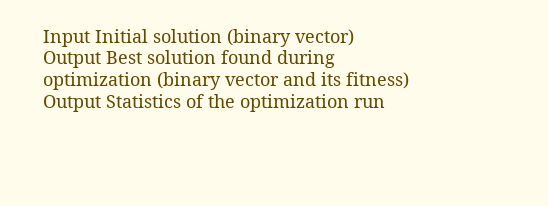Input Initial solution (binary vector)
Output Best solution found during optimization (binary vector and its fitness)
Output Statistics of the optimization run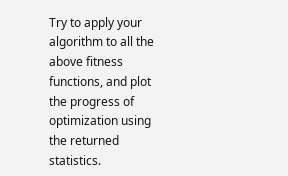Try to apply your algorithm to all the above fitness functions, and plot the progress of optimization using the returned statistics.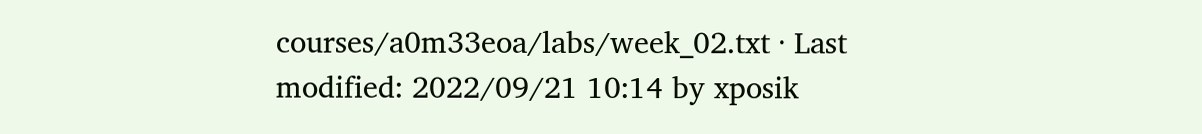courses/a0m33eoa/labs/week_02.txt · Last modified: 2022/09/21 10:14 by xposik